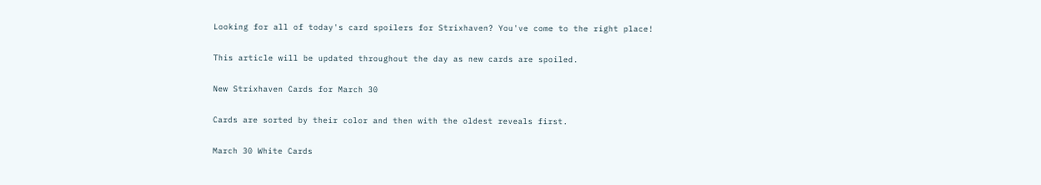Looking for all of today's card spoilers for Strixhaven? You've come to the right place!

This article will be updated throughout the day as new cards are spoiled.

New Strixhaven Cards for March 30

Cards are sorted by their color and then with the oldest reveals first.

March 30 White Cards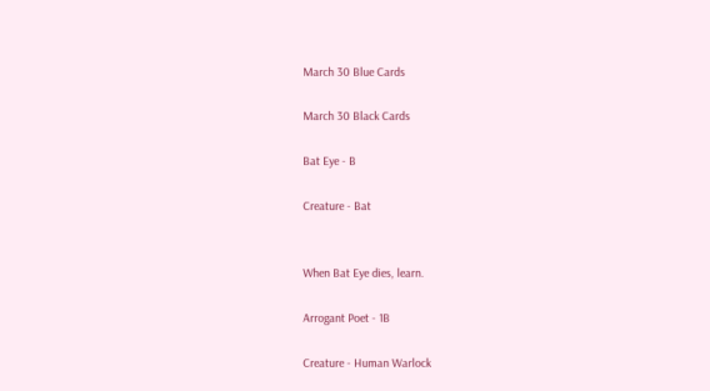March 30 Blue Cards

March 30 Black Cards

Bat Eye - B

Creature - Bat


When Bat Eye dies, learn.

Arrogant Poet - 1B

Creature - Human Warlock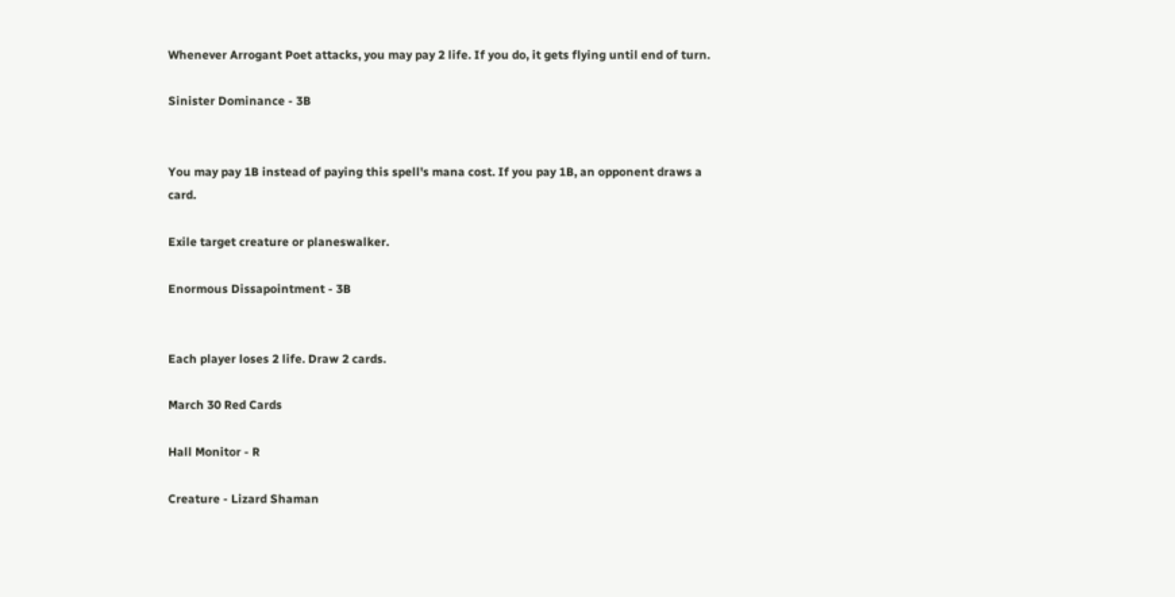Whenever Arrogant Poet attacks, you may pay 2 life. If you do, it gets flying until end of turn.

Sinister Dominance - 3B


You may pay 1B instead of paying this spell's mana cost. If you pay 1B, an opponent draws a card.

Exile target creature or planeswalker.

Enormous Dissapointment - 3B


Each player loses 2 life. Draw 2 cards.

March 30 Red Cards

Hall Monitor - R

Creature - Lizard Shaman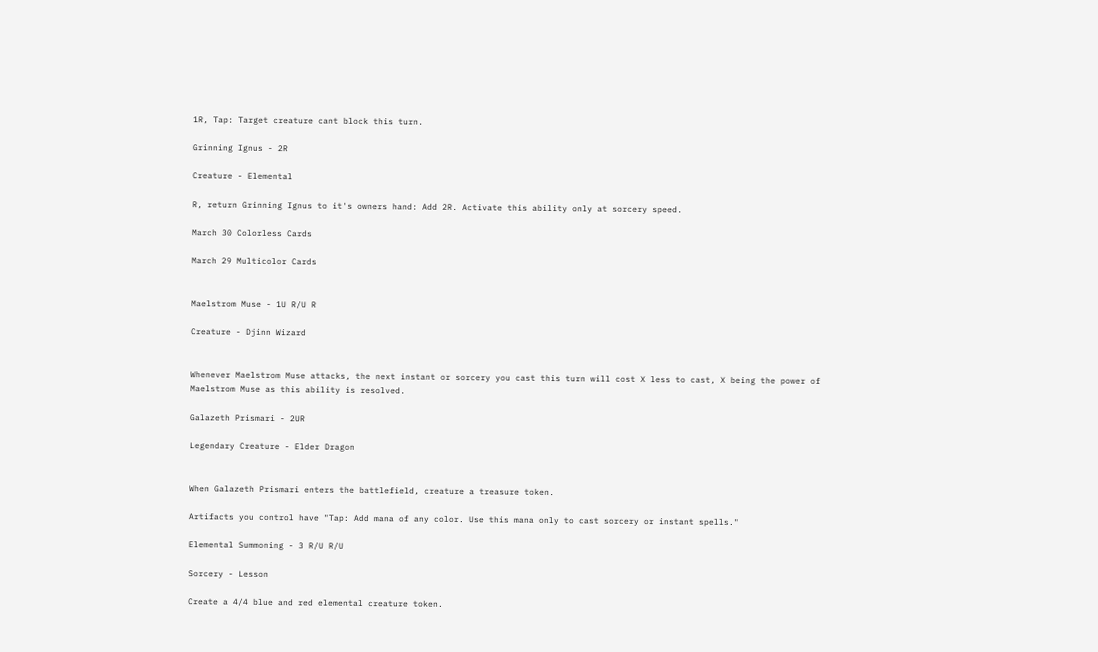1R, Tap: Target creature cant block this turn.

Grinning Ignus - 2R

Creature - Elemental

R, return Grinning Ignus to it's owners hand: Add 2R. Activate this ability only at sorcery speed.

March 30 Colorless Cards

March 29 Multicolor Cards


Maelstrom Muse - 1U R/U R

Creature - Djinn Wizard


Whenever Maelstrom Muse attacks, the next instant or sorcery you cast this turn will cost X less to cast, X being the power of Maelstrom Muse as this ability is resolved.

Galazeth Prismari - 2UR

Legendary Creature - Elder Dragon


When Galazeth Prismari enters the battlefield, creature a treasure token.

Artifacts you control have "Tap: Add mana of any color. Use this mana only to cast sorcery or instant spells."

Elemental Summoning - 3 R/U R/U

Sorcery - Lesson

Create a 4/4 blue and red elemental creature token.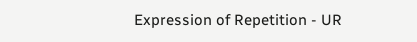Expression of Repetition - UR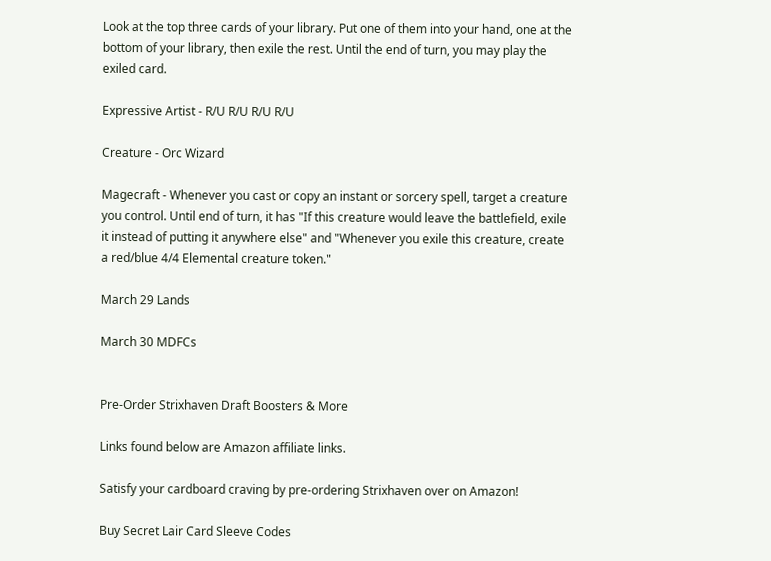Look at the top three cards of your library. Put one of them into your hand, one at the bottom of your library, then exile the rest. Until the end of turn, you may play the exiled card.

Expressive Artist - R/U R/U R/U R/U

Creature - Orc Wizard

Magecraft - Whenever you cast or copy an instant or sorcery spell, target a creature you control. Until end of turn, it has "If this creature would leave the battlefield, exile it instead of putting it anywhere else" and "Whenever you exile this creature, create a red/blue 4/4 Elemental creature token."

March 29 Lands

March 30 MDFCs


Pre-Order Strixhaven Draft Boosters & More

Links found below are Amazon affiliate links.

Satisfy your cardboard craving by pre-ordering Strixhaven over on Amazon!

Buy Secret Lair Card Sleeve Codes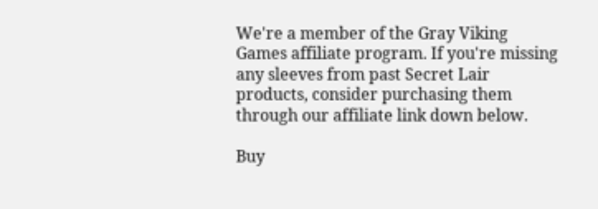We're a member of the Gray Viking Games affiliate program. If you're missing any sleeves from past Secret Lair products, consider purchasing them through our affiliate link down below.

Buy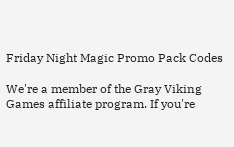Friday Night Magic Promo Pack Codes

We're a member of the Gray Viking Games affiliate program. If you're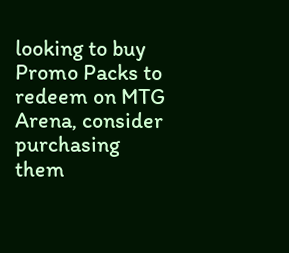looking to buy Promo Packs to redeem on MTG Arena, consider purchasing them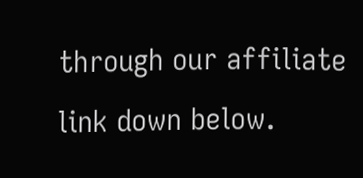through our affiliate link down below.